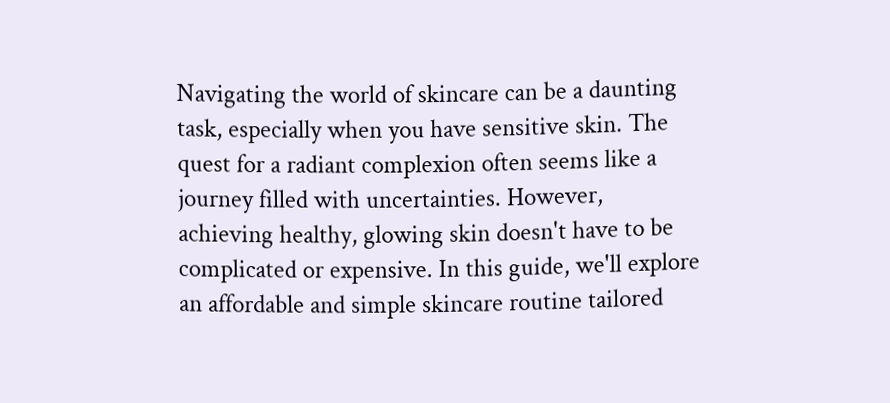Navigating the world of skincare can be a daunting task, especially when you have sensitive skin. The quest for a radiant complexion often seems like a journey filled with uncertainties. However, achieving healthy, glowing skin doesn't have to be complicated or expensive. In this guide, we'll explore an affordable and simple skincare routine tailored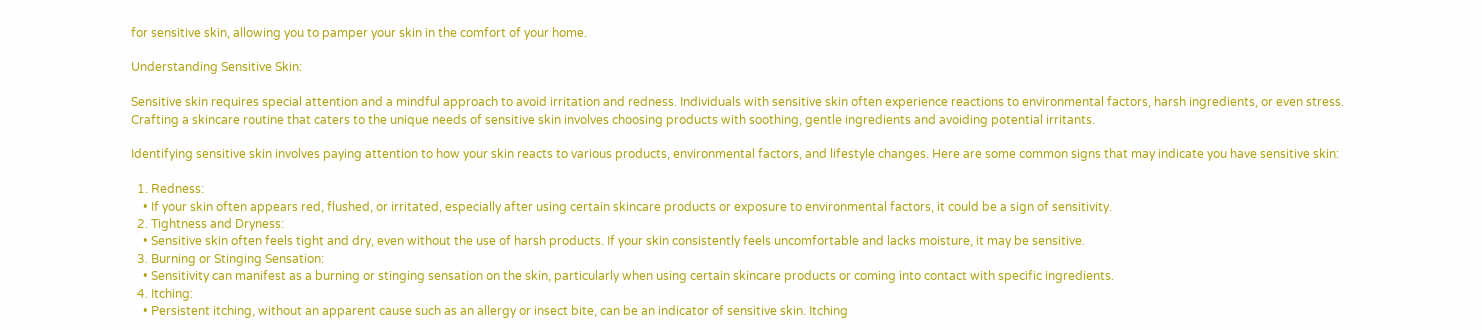for sensitive skin, allowing you to pamper your skin in the comfort of your home.

Understanding Sensitive Skin:

Sensitive skin requires special attention and a mindful approach to avoid irritation and redness. Individuals with sensitive skin often experience reactions to environmental factors, harsh ingredients, or even stress. Crafting a skincare routine that caters to the unique needs of sensitive skin involves choosing products with soothing, gentle ingredients and avoiding potential irritants.

Identifying sensitive skin involves paying attention to how your skin reacts to various products, environmental factors, and lifestyle changes. Here are some common signs that may indicate you have sensitive skin:

  1. Redness:
    • If your skin often appears red, flushed, or irritated, especially after using certain skincare products or exposure to environmental factors, it could be a sign of sensitivity.
  2. Tightness and Dryness:
    • Sensitive skin often feels tight and dry, even without the use of harsh products. If your skin consistently feels uncomfortable and lacks moisture, it may be sensitive.
  3. Burning or Stinging Sensation:
    • Sensitivity can manifest as a burning or stinging sensation on the skin, particularly when using certain skincare products or coming into contact with specific ingredients.
  4. Itching:
    • Persistent itching, without an apparent cause such as an allergy or insect bite, can be an indicator of sensitive skin. Itching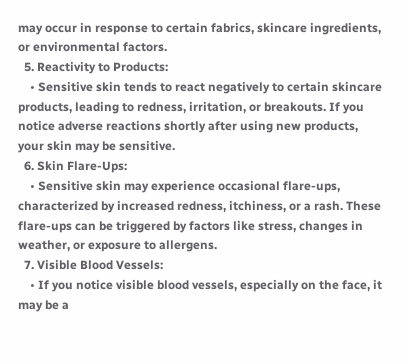may occur in response to certain fabrics, skincare ingredients, or environmental factors.
  5. Reactivity to Products:
    • Sensitive skin tends to react negatively to certain skincare products, leading to redness, irritation, or breakouts. If you notice adverse reactions shortly after using new products, your skin may be sensitive.
  6. Skin Flare-Ups:
    • Sensitive skin may experience occasional flare-ups, characterized by increased redness, itchiness, or a rash. These flare-ups can be triggered by factors like stress, changes in weather, or exposure to allergens.
  7. Visible Blood Vessels:
    • If you notice visible blood vessels, especially on the face, it may be a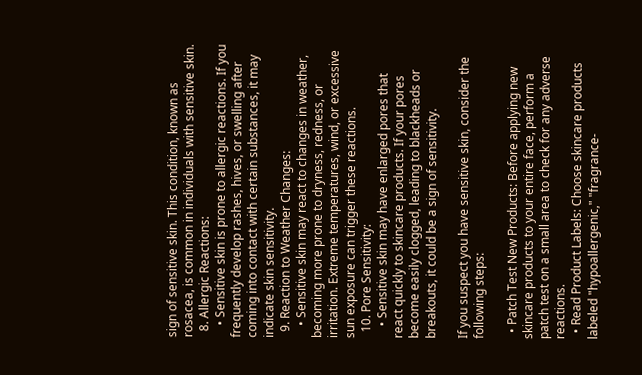sign of sensitive skin. This condition, known as rosacea, is common in individuals with sensitive skin.
  8. Allergic Reactions:
    • Sensitive skin is prone to allergic reactions. If you frequently develop rashes, hives, or swelling after coming into contact with certain substances, it may indicate skin sensitivity.
  9. Reaction to Weather Changes:
    • Sensitive skin may react to changes in weather, becoming more prone to dryness, redness, or irritation. Extreme temperatures, wind, or excessive sun exposure can trigger these reactions.
  10. Pore Sensitivity:
    • Sensitive skin may have enlarged pores that react quickly to skincare products. If your pores become easily clogged, leading to blackheads or breakouts, it could be a sign of sensitivity.

If you suspect you have sensitive skin, consider the following steps:

  • Patch Test New Products: Before applying new skincare products to your entire face, perform a patch test on a small area to check for any adverse reactions.
  • Read Product Labels: Choose skincare products labeled "hypoallergenic," "fragrance-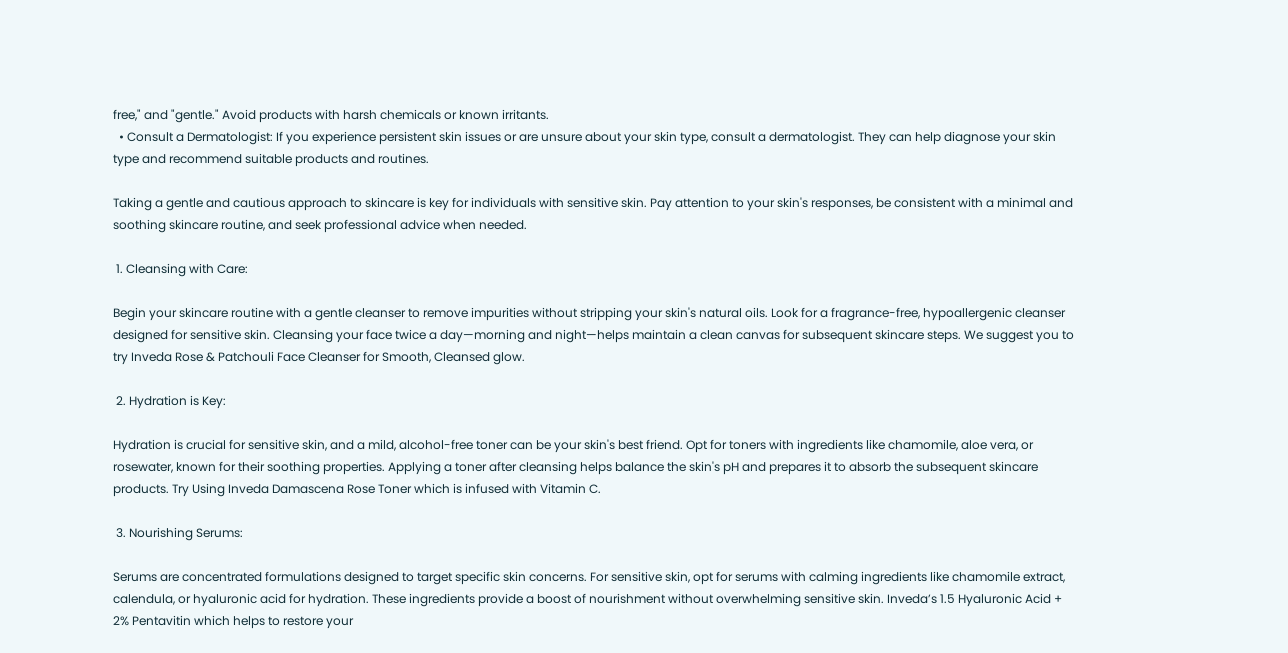free," and "gentle." Avoid products with harsh chemicals or known irritants.
  • Consult a Dermatologist: If you experience persistent skin issues or are unsure about your skin type, consult a dermatologist. They can help diagnose your skin type and recommend suitable products and routines.

Taking a gentle and cautious approach to skincare is key for individuals with sensitive skin. Pay attention to your skin's responses, be consistent with a minimal and soothing skincare routine, and seek professional advice when needed.

 1. Cleansing with Care:

Begin your skincare routine with a gentle cleanser to remove impurities without stripping your skin's natural oils. Look for a fragrance-free, hypoallergenic cleanser designed for sensitive skin. Cleansing your face twice a day—morning and night—helps maintain a clean canvas for subsequent skincare steps. We suggest you to try Inveda Rose & Patchouli Face Cleanser for Smooth, Cleansed glow.

 2. Hydration is Key:

Hydration is crucial for sensitive skin, and a mild, alcohol-free toner can be your skin's best friend. Opt for toners with ingredients like chamomile, aloe vera, or rosewater, known for their soothing properties. Applying a toner after cleansing helps balance the skin's pH and prepares it to absorb the subsequent skincare products. Try Using Inveda Damascena Rose Toner which is infused with Vitamin C.

 3. Nourishing Serums:

Serums are concentrated formulations designed to target specific skin concerns. For sensitive skin, opt for serums with calming ingredients like chamomile extract, calendula, or hyaluronic acid for hydration. These ingredients provide a boost of nourishment without overwhelming sensitive skin. Inveda’s 1.5 Hyaluronic Acid + 2% Pentavitin which helps to restore your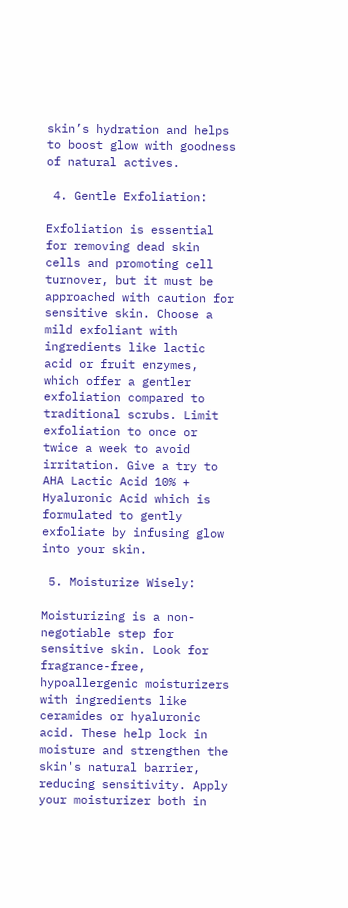skin’s hydration and helps to boost glow with goodness of natural actives.

 4. Gentle Exfoliation:

Exfoliation is essential for removing dead skin cells and promoting cell turnover, but it must be approached with caution for sensitive skin. Choose a mild exfoliant with ingredients like lactic acid or fruit enzymes, which offer a gentler exfoliation compared to traditional scrubs. Limit exfoliation to once or twice a week to avoid irritation. Give a try to AHA Lactic Acid 10% + Hyaluronic Acid which is formulated to gently exfoliate by infusing glow into your skin.

 5. Moisturize Wisely:

Moisturizing is a non-negotiable step for sensitive skin. Look for fragrance-free, hypoallergenic moisturizers with ingredients like ceramides or hyaluronic acid. These help lock in moisture and strengthen the skin's natural barrier, reducing sensitivity. Apply your moisturizer both in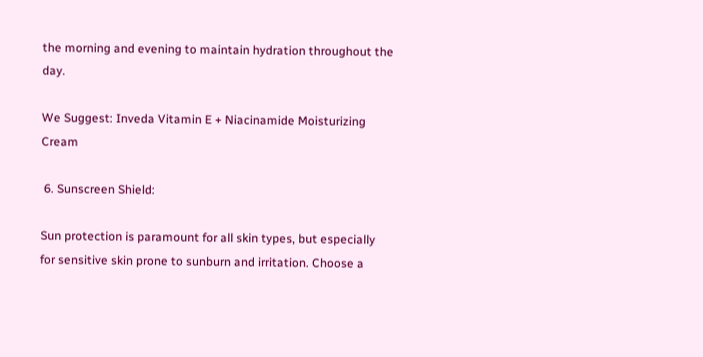the morning and evening to maintain hydration throughout the day.

We Suggest: Inveda Vitamin E + Niacinamide Moisturizing Cream

 6. Sunscreen Shield:

Sun protection is paramount for all skin types, but especially for sensitive skin prone to sunburn and irritation. Choose a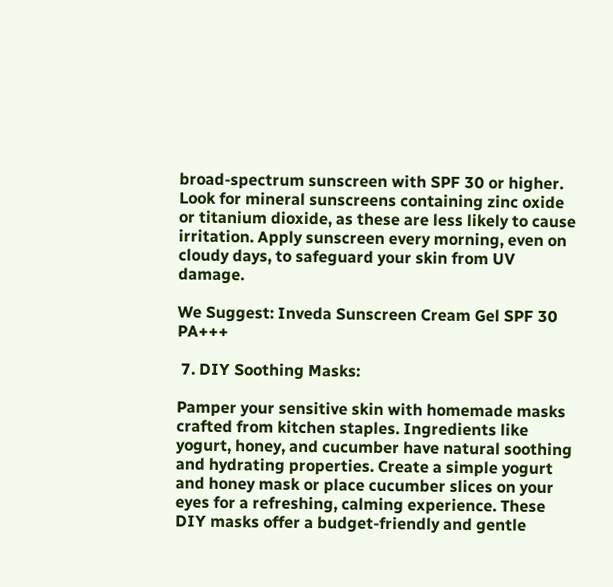broad-spectrum sunscreen with SPF 30 or higher. Look for mineral sunscreens containing zinc oxide or titanium dioxide, as these are less likely to cause irritation. Apply sunscreen every morning, even on cloudy days, to safeguard your skin from UV damage.

We Suggest: Inveda Sunscreen Cream Gel SPF 30 PA+++

 7. DIY Soothing Masks:

Pamper your sensitive skin with homemade masks crafted from kitchen staples. Ingredients like yogurt, honey, and cucumber have natural soothing and hydrating properties. Create a simple yogurt and honey mask or place cucumber slices on your eyes for a refreshing, calming experience. These DIY masks offer a budget-friendly and gentle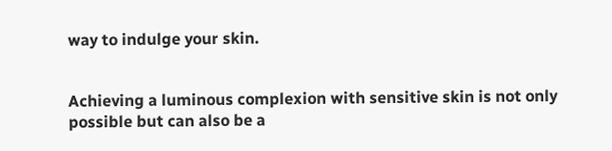way to indulge your skin.


Achieving a luminous complexion with sensitive skin is not only possible but can also be a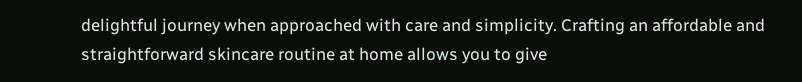delightful journey when approached with care and simplicity. Crafting an affordable and straightforward skincare routine at home allows you to give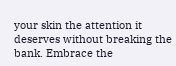your skin the attention it deserves without breaking the bank. Embrace the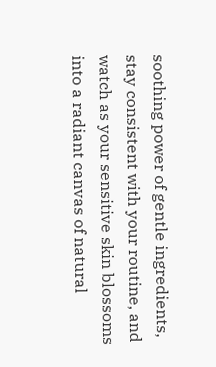soothing power of gentle ingredients, stay consistent with your routine, and watch as your sensitive skin blossoms into a radiant canvas of natural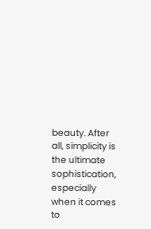beauty. After all, simplicity is the ultimate sophistication, especially when it comes to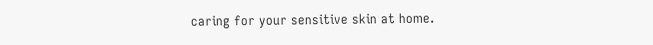caring for your sensitive skin at home.